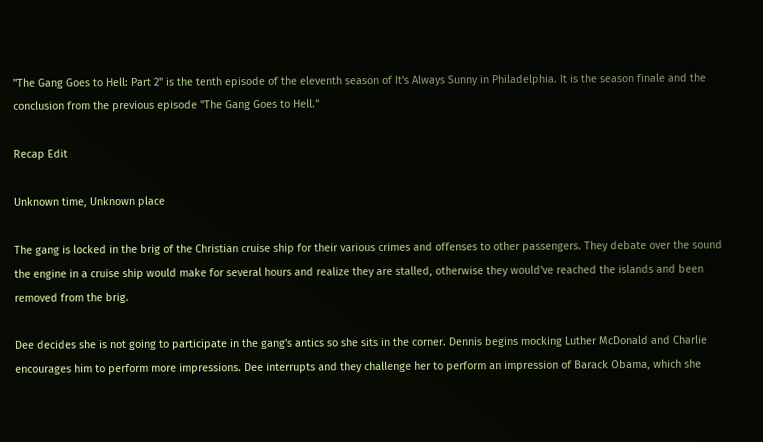"The Gang Goes to Hell: Part 2" is the tenth episode of the eleventh season of It's Always Sunny in Philadelphia. It is the season finale and the conclusion from the previous episode "The Gang Goes to Hell."

Recap Edit

Unknown time, Unknown place

The gang is locked in the brig of the Christian cruise ship for their various crimes and offenses to other passengers. They debate over the sound the engine in a cruise ship would make for several hours and realize they are stalled, otherwise they would've reached the islands and been removed from the brig.

Dee decides she is not going to participate in the gang's antics so she sits in the corner. Dennis begins mocking Luther McDonald and Charlie encourages him to perform more impressions. Dee interrupts and they challenge her to perform an impression of Barack Obama, which she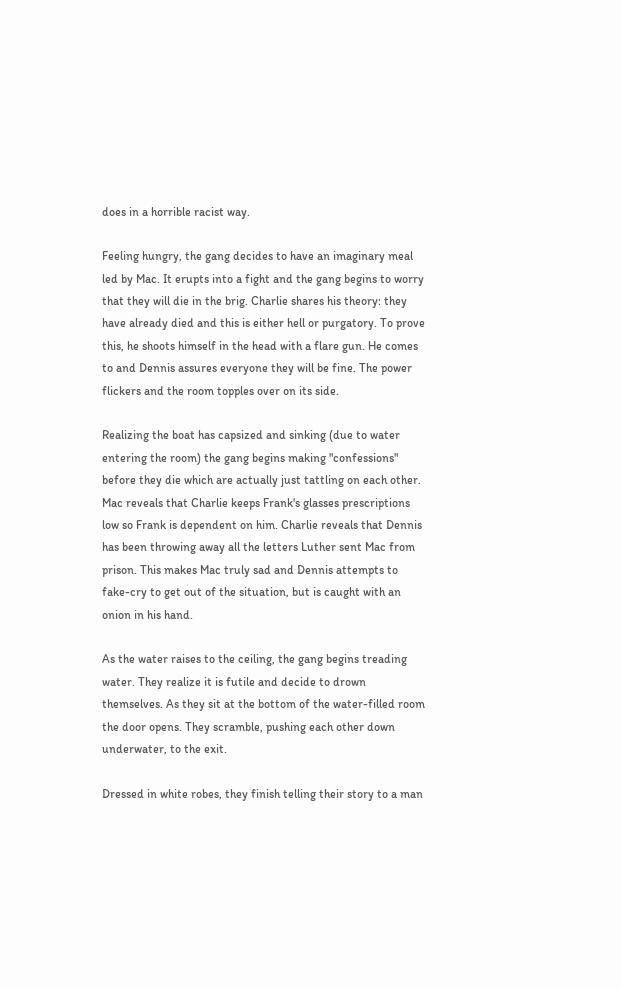does in a horrible racist way.

Feeling hungry, the gang decides to have an imaginary meal led by Mac. It erupts into a fight and the gang begins to worry that they will die in the brig. Charlie shares his theory: they have already died and this is either hell or purgatory. To prove this, he shoots himself in the head with a flare gun. He comes to and Dennis assures everyone they will be fine. The power flickers and the room topples over on its side.

Realizing the boat has capsized and sinking (due to water entering the room) the gang begins making "confessions" before they die which are actually just tattling on each other. Mac reveals that Charlie keeps Frank's glasses prescriptions low so Frank is dependent on him. Charlie reveals that Dennis has been throwing away all the letters Luther sent Mac from prison. This makes Mac truly sad and Dennis attempts to fake-cry to get out of the situation, but is caught with an onion in his hand.

As the water raises to the ceiling, the gang begins treading water. They realize it is futile and decide to drown themselves. As they sit at the bottom of the water-filled room the door opens. They scramble, pushing each other down underwater, to the exit.

Dressed in white robes, they finish telling their story to a man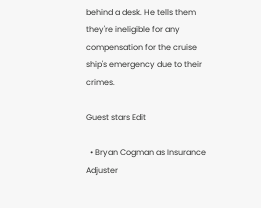behind a desk. He tells them they're ineligible for any compensation for the cruise ship's emergency due to their crimes.

Guest stars Edit

  • Bryan Cogman as Insurance Adjuster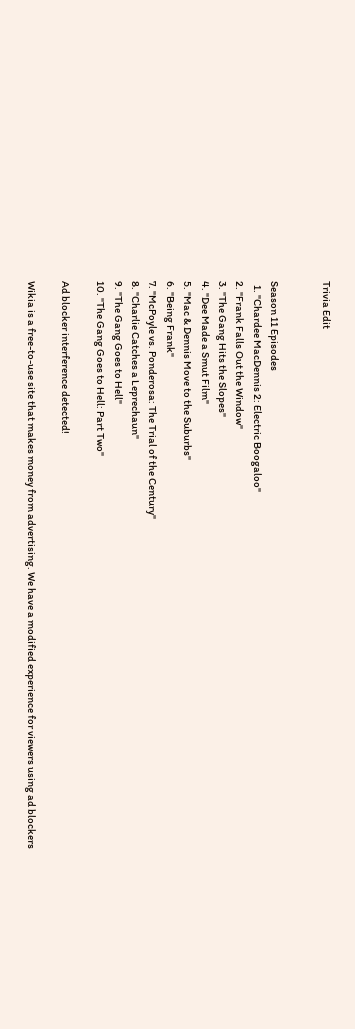Trivia Edit


Season 11 Episodes
  1. "Chardee MacDennis 2: Electric Boogaloo"
2. "Frank Falls Out the Window"
3. "The Gang Hits the Slopes"
4. "Dee Made a Smut Film"
5. "Mac & Dennis Move to the Suburbs"
6. "Being Frank"
7. "McPoyle vs. Ponderosa: The Trial of the Century"
8. "Charlie Catches a Leprechaun"
9. "The Gang Goes to Hell"
10. "The Gang Goes to Hell: Part Two"

Ad blocker interference detected!

Wikia is a free-to-use site that makes money from advertising. We have a modified experience for viewers using ad blockers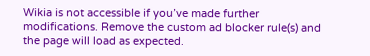Wikia is not accessible if you’ve made further modifications. Remove the custom ad blocker rule(s) and the page will load as expected.